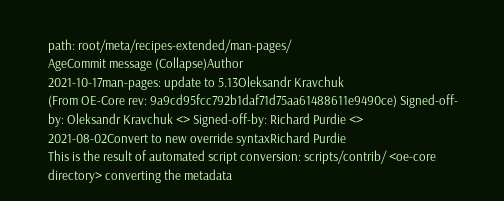path: root/meta/recipes-extended/man-pages/
AgeCommit message (Collapse)Author
2021-10-17man-pages: update to 5.13Oleksandr Kravchuk
(From OE-Core rev: 9a9cd95fcc792b1daf71d75aa61488611e9490ce) Signed-off-by: Oleksandr Kravchuk <> Signed-off-by: Richard Purdie <>
2021-08-02Convert to new override syntaxRichard Purdie
This is the result of automated script conversion: scripts/contrib/ <oe-core directory> converting the metadata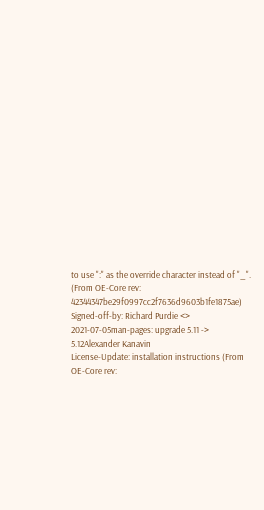to use ":" as the override character instead of "_". (From OE-Core rev: 42344347be29f0997cc2f7636d9603b1fe1875ae) Signed-off-by: Richard Purdie <>
2021-07-05man-pages: upgrade 5.11 -> 5.12Alexander Kanavin
License-Update: installation instructions (From OE-Core rev: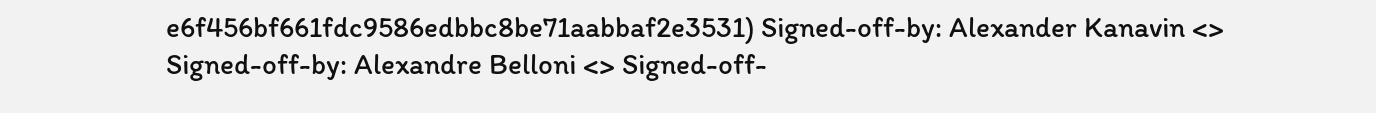e6f456bf661fdc9586edbbc8be71aabbaf2e3531) Signed-off-by: Alexander Kanavin <> Signed-off-by: Alexandre Belloni <> Signed-off-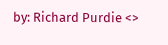by: Richard Purdie <>